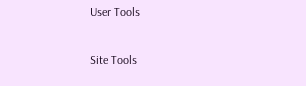User Tools

Site Tools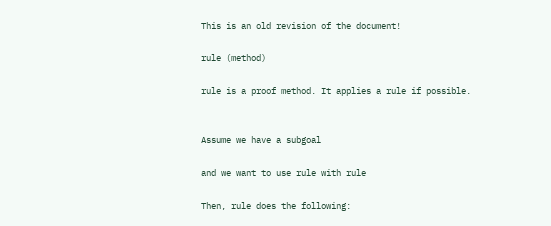This is an old revision of the document!

rule (method)

rule is a proof method. It applies a rule if possible.


Assume we have a subgoal

and we want to use rule with rule

Then, rule does the following: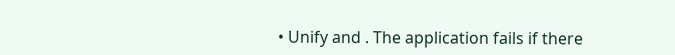• Unify and . The application fails if there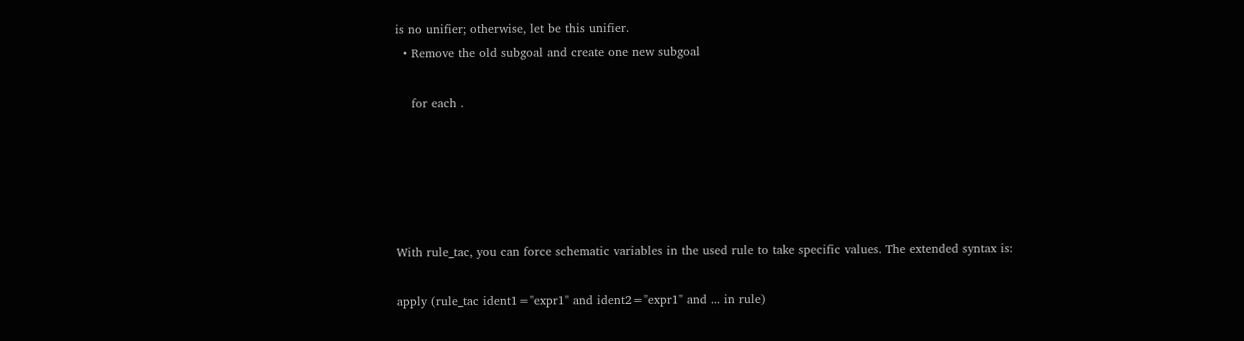is no unifier; otherwise, let be this unifier.
  • Remove the old subgoal and create one new subgoal

    for each .





With rule_tac, you can force schematic variables in the used rule to take specific values. The extended syntax is:

apply (rule_tac ident1="expr1" and ident2="expr1" and ... in rule)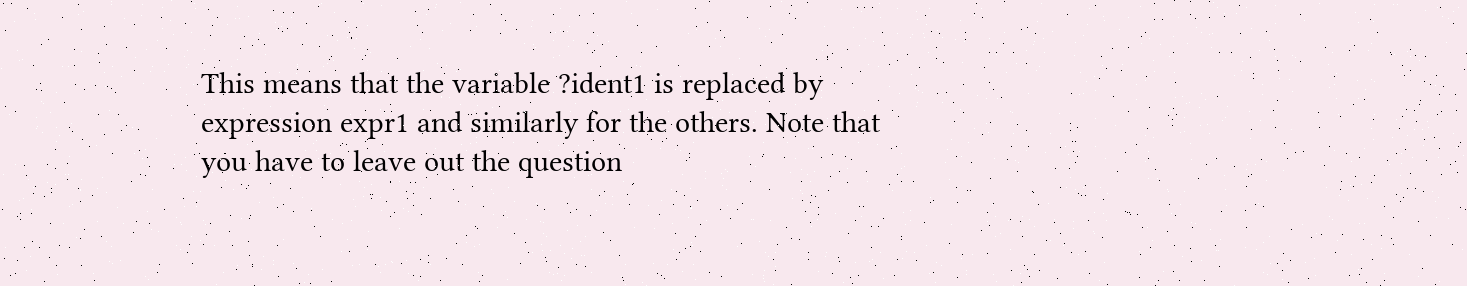This means that the variable ?ident1 is replaced by expression expr1 and similarly for the others. Note that you have to leave out the question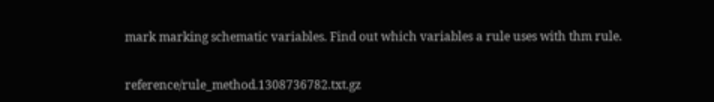mark marking schematic variables. Find out which variables a rule uses with thm rule.


reference/rule_method.1308736782.txt.gz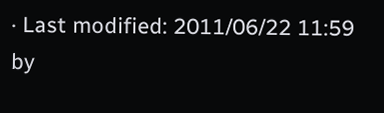· Last modified: 2011/06/22 11:59 by